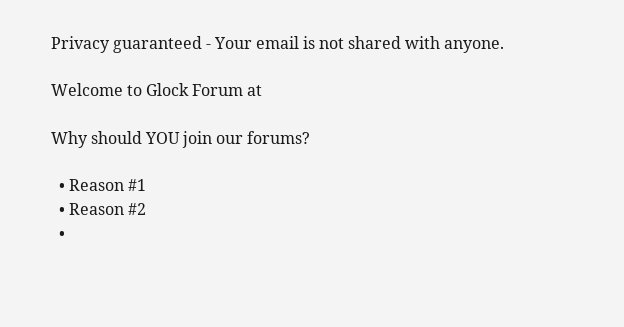Privacy guaranteed - Your email is not shared with anyone.

Welcome to Glock Forum at

Why should YOU join our forums?

  • Reason #1
  • Reason #2
  •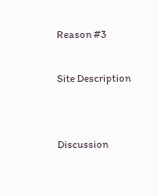Reason #3

Site Description


Discussion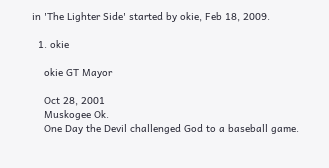in 'The Lighter Side' started by okie, Feb 18, 2009.

  1. okie

    okie GT Mayor

    Oct 28, 2001
    Muskogee Ok.
    One Day the Devil challenged God to a baseball game.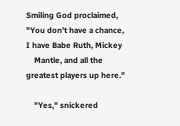Smiling God proclaimed, "You don't have a chance, I have Babe Ruth, Mickey
    Mantle, and all the greatest players up here."

    "Yes," snickered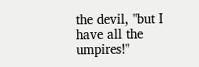the devil, "but I have all the umpires!"